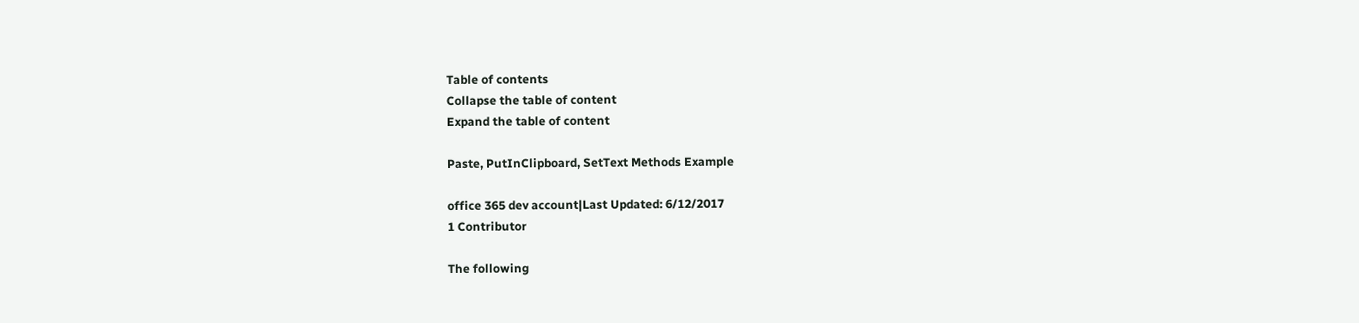Table of contents
Collapse the table of content
Expand the table of content

Paste, PutInClipboard, SetText Methods Example

office 365 dev account|Last Updated: 6/12/2017
1 Contributor

The following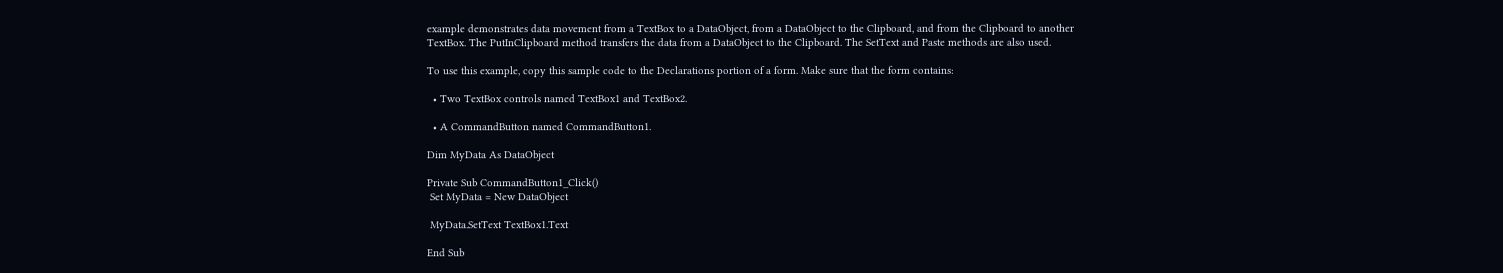example demonstrates data movement from a TextBox to a DataObject, from a DataObject to the Clipboard, and from the Clipboard to another TextBox. The PutInClipboard method transfers the data from a DataObject to the Clipboard. The SetText and Paste methods are also used.

To use this example, copy this sample code to the Declarations portion of a form. Make sure that the form contains:

  • Two TextBox controls named TextBox1 and TextBox2.

  • A CommandButton named CommandButton1.

Dim MyData As DataObject

Private Sub CommandButton1_Click()
 Set MyData = New DataObject

 MyData.SetText TextBox1.Text

End Sub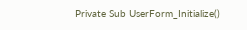Private Sub UserForm_Initialize()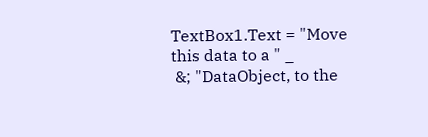TextBox1.Text = "Move this data to a " _
 &; "DataObject, to the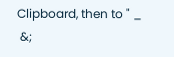Clipboard, then to " _
 &;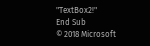"TextBox2!"
End Sub
© 2018 Microsoft